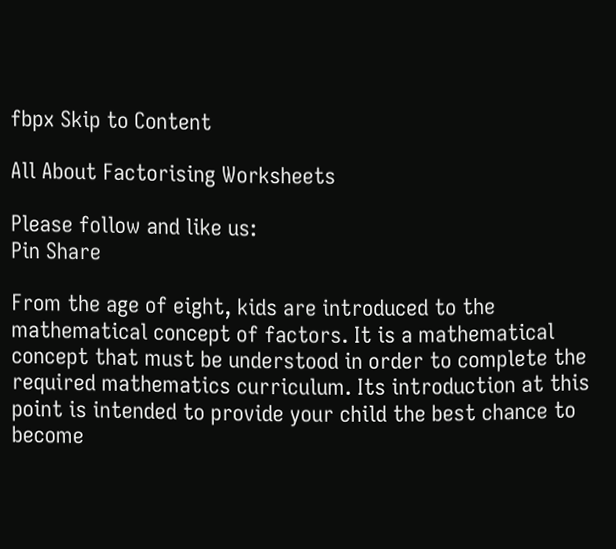fbpx Skip to Content

All About Factorising Worksheets

Please follow and like us:
Pin Share

From the age of eight, kids are introduced to the mathematical concept of factors. It is a mathematical concept that must be understood in order to complete the required mathematics curriculum. Its introduction at this point is intended to provide your child the best chance to become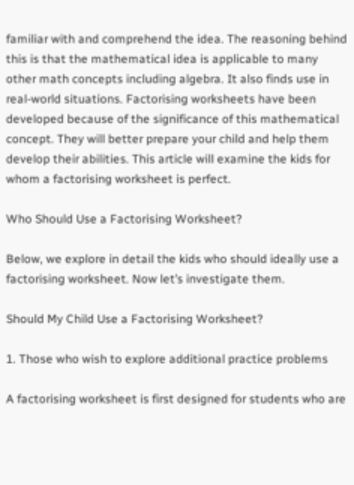familiar with and comprehend the idea. The reasoning behind this is that the mathematical idea is applicable to many other math concepts including algebra. It also finds use in real-world situations. Factorising worksheets have been developed because of the significance of this mathematical concept. They will better prepare your child and help them develop their abilities. This article will examine the kids for whom a factorising worksheet is perfect.

Who Should Use a Factorising Worksheet?

Below, we explore in detail the kids who should ideally use a factorising worksheet. Now let’s investigate them.

Should My Child Use a Factorising Worksheet?

1. Those who wish to explore additional practice problems

A factorising worksheet is first designed for students who are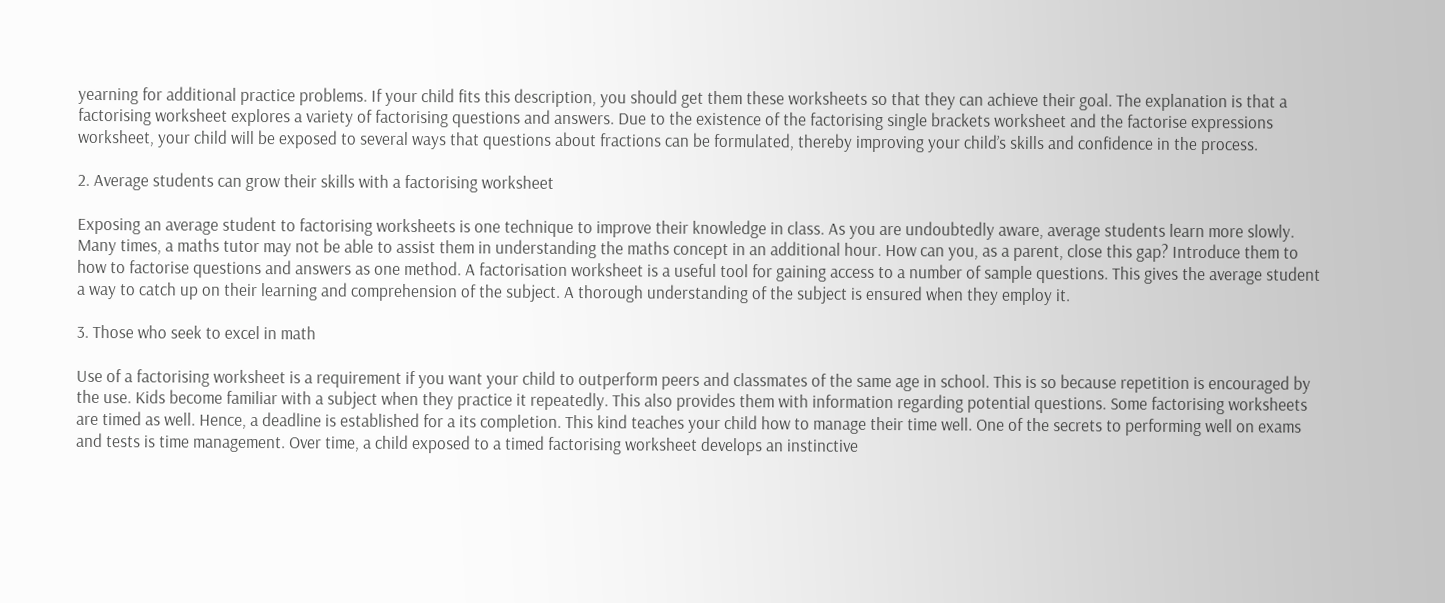yearning for additional practice problems. If your child fits this description, you should get them these worksheets so that they can achieve their goal. The explanation is that a factorising worksheet explores a variety of factorising questions and answers. Due to the existence of the factorising single brackets worksheet and the factorise expressions worksheet, your child will be exposed to several ways that questions about fractions can be formulated, thereby improving your child’s skills and confidence in the process.

2. Average students can grow their skills with a factorising worksheet

Exposing an average student to factorising worksheets is one technique to improve their knowledge in class. As you are undoubtedly aware, average students learn more slowly. Many times, a maths tutor may not be able to assist them in understanding the maths concept in an additional hour. How can you, as a parent, close this gap? Introduce them to how to factorise questions and answers as one method. A factorisation worksheet is a useful tool for gaining access to a number of sample questions. This gives the average student a way to catch up on their learning and comprehension of the subject. A thorough understanding of the subject is ensured when they employ it.

3. Those who seek to excel in math

Use of a factorising worksheet is a requirement if you want your child to outperform peers and classmates of the same age in school. This is so because repetition is encouraged by the use. Kids become familiar with a subject when they practice it repeatedly. This also provides them with information regarding potential questions. Some factorising worksheets are timed as well. Hence, a deadline is established for a its completion. This kind teaches your child how to manage their time well. One of the secrets to performing well on exams and tests is time management. Over time, a child exposed to a timed factorising worksheet develops an instinctive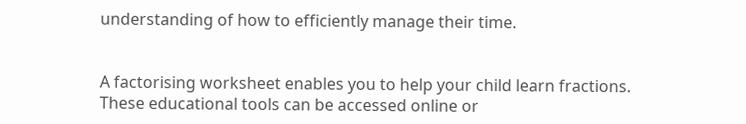understanding of how to efficiently manage their time.


A factorising worksheet enables you to help your child learn fractions. These educational tools can be accessed online or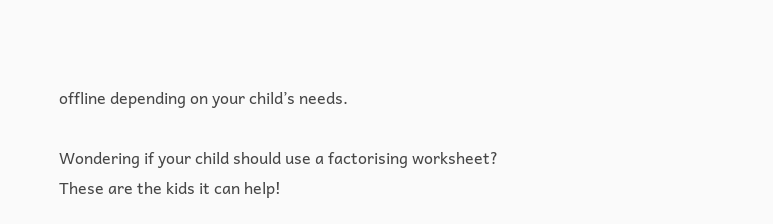offline depending on your child’s needs.

Wondering if your child should use a factorising worksheet? These are the kids it can help!